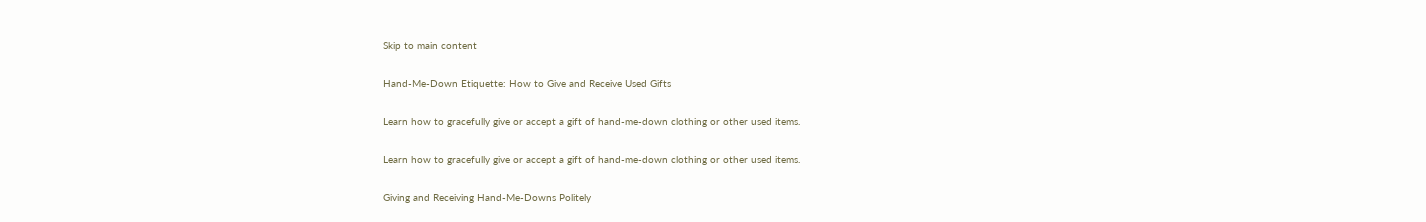Skip to main content

Hand-Me-Down Etiquette: How to Give and Receive Used Gifts

Learn how to gracefully give or accept a gift of hand-me-down clothing or other used items.

Learn how to gracefully give or accept a gift of hand-me-down clothing or other used items.

Giving and Receiving Hand-Me-Downs Politely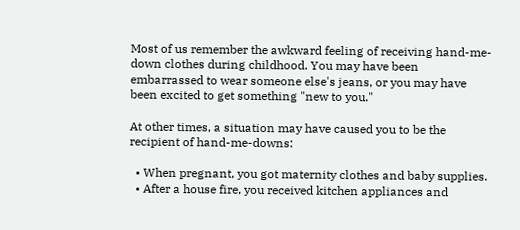Most of us remember the awkward feeling of receiving hand-me-down clothes during childhood. You may have been embarrassed to wear someone else's jeans, or you may have been excited to get something "new to you."

At other times, a situation may have caused you to be the recipient of hand-me-downs:

  • When pregnant, you got maternity clothes and baby supplies.
  • After a house fire, you received kitchen appliances and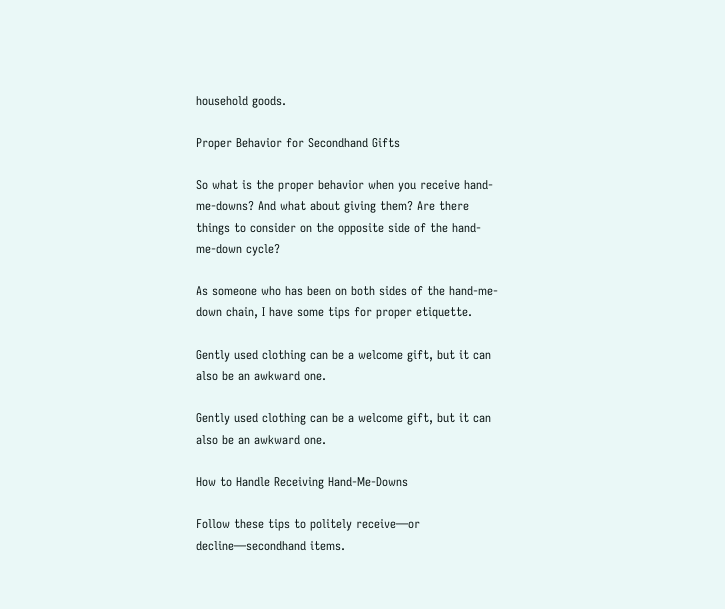household goods.

Proper Behavior for Secondhand Gifts

So what is the proper behavior when you receive hand-me-downs? And what about giving them? Are there things to consider on the opposite side of the hand-me-down cycle?

As someone who has been on both sides of the hand-me-down chain, I have some tips for proper etiquette.

Gently used clothing can be a welcome gift, but it can also be an awkward one.

Gently used clothing can be a welcome gift, but it can also be an awkward one.

How to Handle Receiving Hand-Me-Downs

Follow these tips to politely receive—or decline—secondhand items.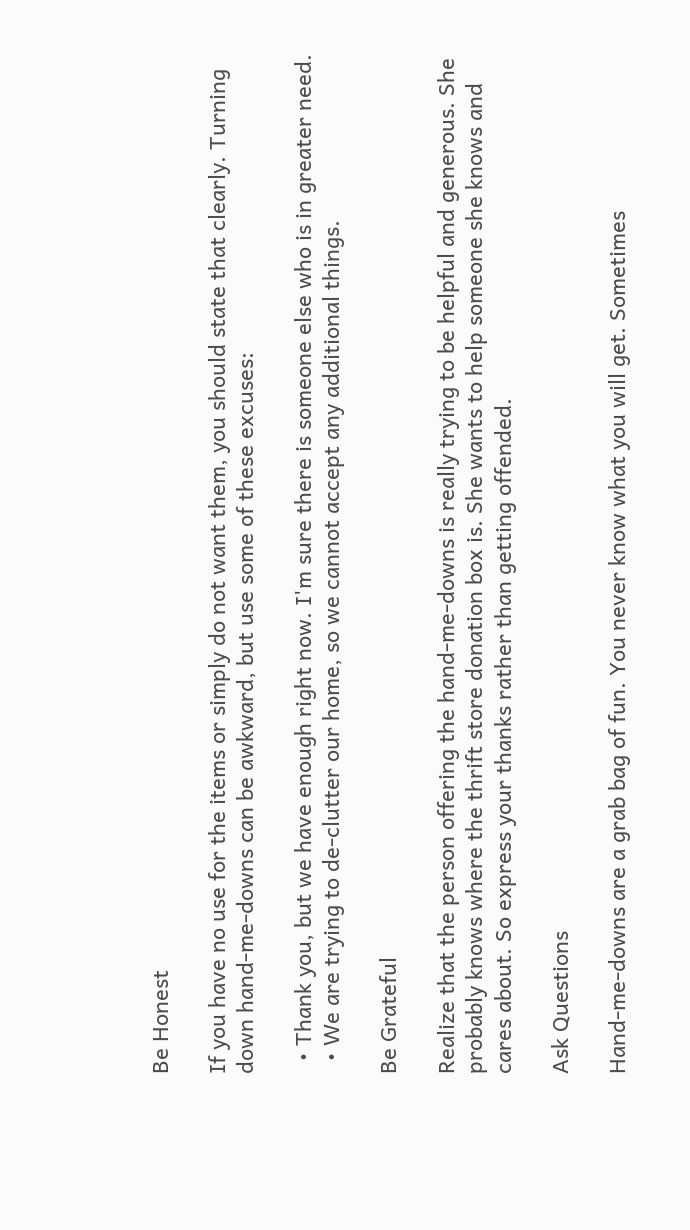Be Honest

If you have no use for the items or simply do not want them, you should state that clearly. Turning down hand-me-downs can be awkward, but use some of these excuses:

  • Thank you, but we have enough right now. I'm sure there is someone else who is in greater need.
  • We are trying to de-clutter our home, so we cannot accept any additional things.

Be Grateful

Realize that the person offering the hand-me-downs is really trying to be helpful and generous. She probably knows where the thrift store donation box is. She wants to help someone she knows and cares about. So express your thanks rather than getting offended.

Ask Questions

Hand-me-downs are a grab bag of fun. You never know what you will get. Sometimes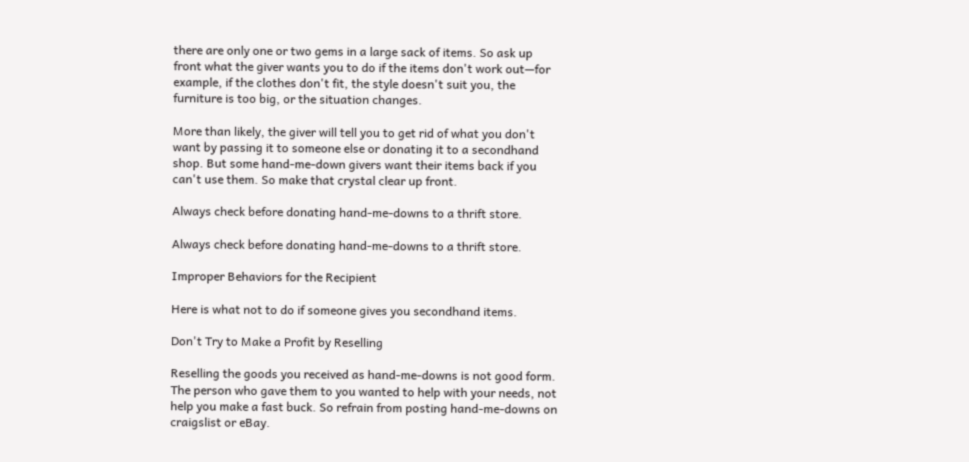there are only one or two gems in a large sack of items. So ask up front what the giver wants you to do if the items don't work out—for example, if the clothes don't fit, the style doesn't suit you, the furniture is too big, or the situation changes.

More than likely, the giver will tell you to get rid of what you don't want by passing it to someone else or donating it to a secondhand shop. But some hand-me-down givers want their items back if you can't use them. So make that crystal clear up front.

Always check before donating hand-me-downs to a thrift store.

Always check before donating hand-me-downs to a thrift store.

Improper Behaviors for the Recipient

Here is what not to do if someone gives you secondhand items.

Don't Try to Make a Profit by Reselling

Reselling the goods you received as hand-me-downs is not good form. The person who gave them to you wanted to help with your needs, not help you make a fast buck. So refrain from posting hand-me-downs on craigslist or eBay.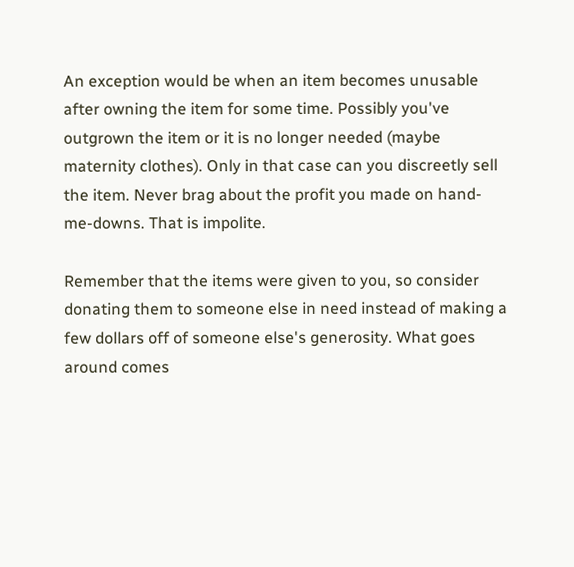An exception would be when an item becomes unusable after owning the item for some time. Possibly you've outgrown the item or it is no longer needed (maybe maternity clothes). Only in that case can you discreetly sell the item. Never brag about the profit you made on hand-me-downs. That is impolite.

Remember that the items were given to you, so consider donating them to someone else in need instead of making a few dollars off of someone else's generosity. What goes around comes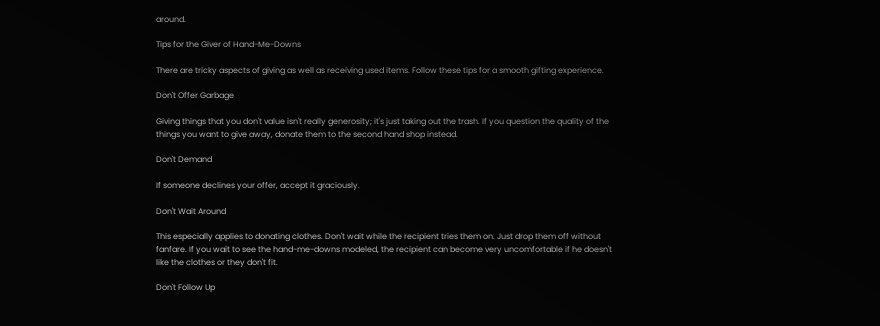around.

Tips for the Giver of Hand-Me-Downs

There are tricky aspects of giving as well as receiving used items. Follow these tips for a smooth gifting experience.

Don't Offer Garbage

Giving things that you don't value isn't really generosity; it's just taking out the trash. If you question the quality of the things you want to give away, donate them to the second hand shop instead.

Don't Demand

If someone declines your offer, accept it graciously.

Don't Wait Around

This especially applies to donating clothes. Don't wait while the recipient tries them on. Just drop them off without fanfare. If you wait to see the hand-me-downs modeled, the recipient can become very uncomfortable if he doesn't like the clothes or they don't fit.

Don't Follow Up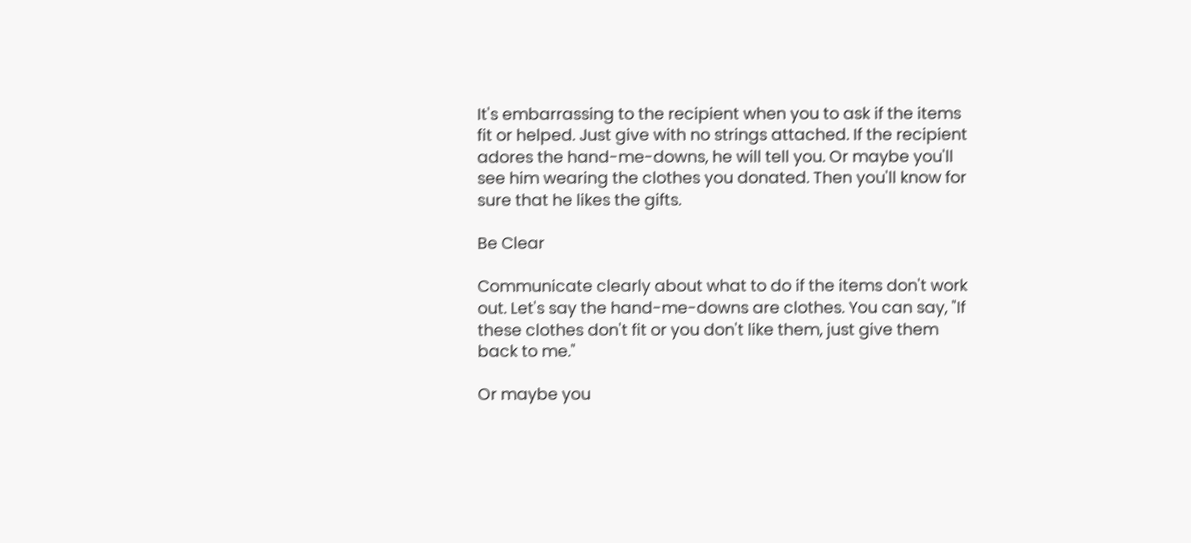It's embarrassing to the recipient when you to ask if the items fit or helped. Just give with no strings attached. If the recipient adores the hand-me-downs, he will tell you. Or maybe you'll see him wearing the clothes you donated. Then you'll know for sure that he likes the gifts.

Be Clear

Communicate clearly about what to do if the items don't work out. Let's say the hand-me-downs are clothes. You can say, "If these clothes don't fit or you don't like them, just give them back to me."

Or maybe you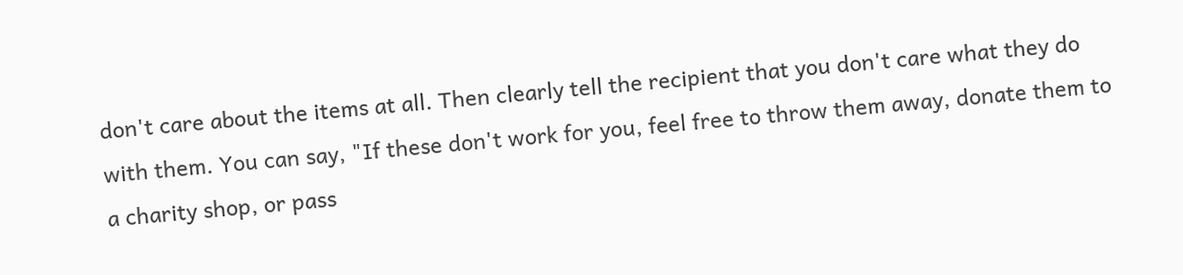don't care about the items at all. Then clearly tell the recipient that you don't care what they do with them. You can say, "If these don't work for you, feel free to throw them away, donate them to a charity shop, or pass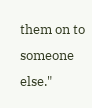them on to someone else."